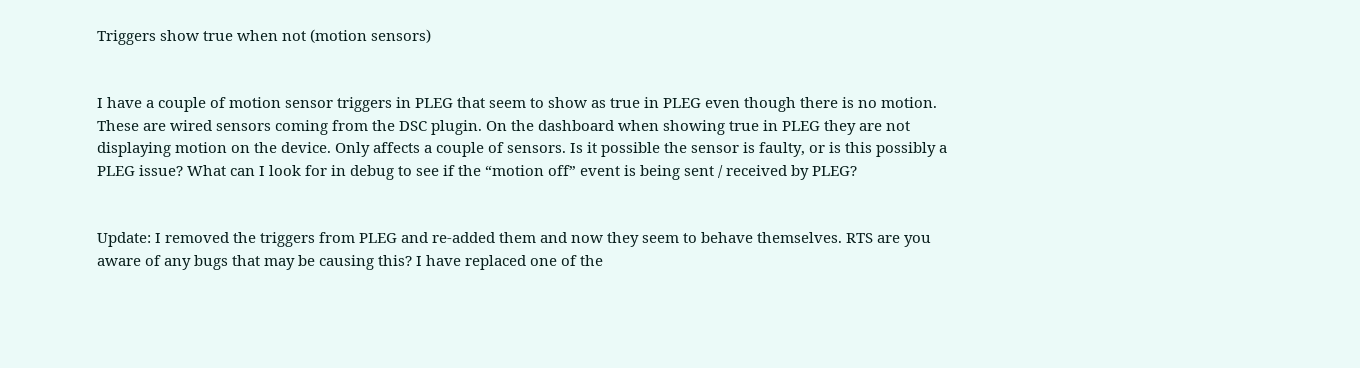Triggers show true when not (motion sensors)


I have a couple of motion sensor triggers in PLEG that seem to show as true in PLEG even though there is no motion. These are wired sensors coming from the DSC plugin. On the dashboard when showing true in PLEG they are not displaying motion on the device. Only affects a couple of sensors. Is it possible the sensor is faulty, or is this possibly a PLEG issue? What can I look for in debug to see if the “motion off” event is being sent / received by PLEG?


Update: I removed the triggers from PLEG and re-added them and now they seem to behave themselves. RTS are you aware of any bugs that may be causing this? I have replaced one of the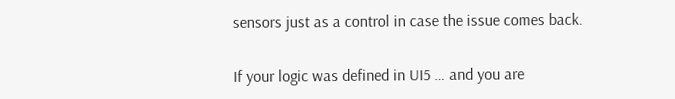sensors just as a control in case the issue comes back.


If your logic was defined in UI5 … and you are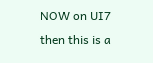NOW on UI7 then this is a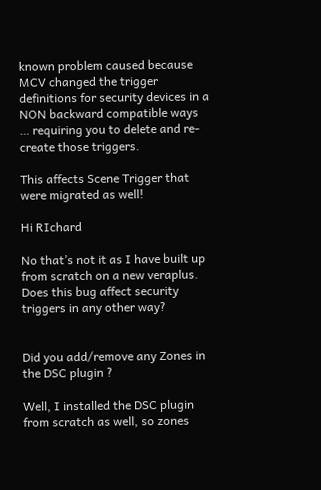known problem caused because MCV changed the trigger definitions for security devices in a NON backward compatible ways … requiring you to delete and re-create those triggers.

This affects Scene Trigger that were migrated as well!

Hi RIchard

No that’s not it as I have built up from scratch on a new veraplus. Does this bug affect security triggers in any other way?


Did you add/remove any Zones in the DSC plugin ?

Well, I installed the DSC plugin from scratch as well, so zones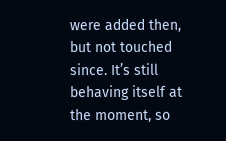were added then, but not touched since. It’s still behaving itself at the moment, so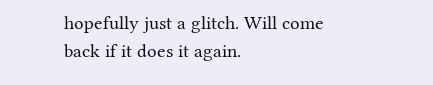hopefully just a glitch. Will come back if it does it again.